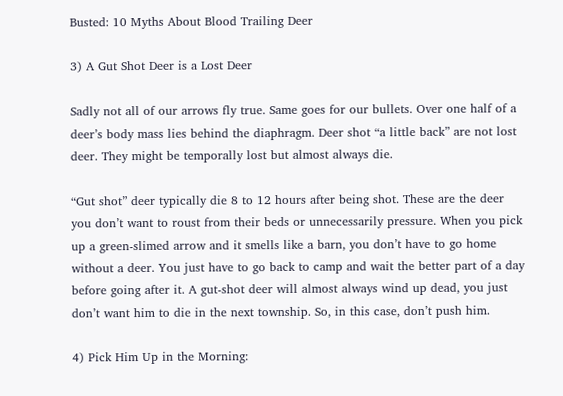Busted: 10 Myths About Blood Trailing Deer

3) A Gut Shot Deer is a Lost Deer

Sadly not all of our arrows fly true. Same goes for our bullets. Over one half of a deer’s body mass lies behind the diaphragm. Deer shot “a little back” are not lost deer. They might be temporally lost but almost always die.

“Gut shot” deer typically die 8 to 12 hours after being shot. These are the deer you don’t want to roust from their beds or unnecessarily pressure. When you pick up a green-slimed arrow and it smells like a barn, you don’t have to go home without a deer. You just have to go back to camp and wait the better part of a day before going after it. A gut-shot deer will almost always wind up dead, you just don’t want him to die in the next township. So, in this case, don’t push him.

4) Pick Him Up in the Morning: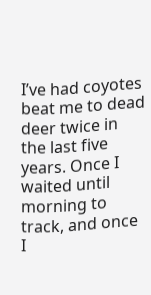I’ve had coyotes beat me to dead deer twice in the last five years. Once I waited until morning to track, and once I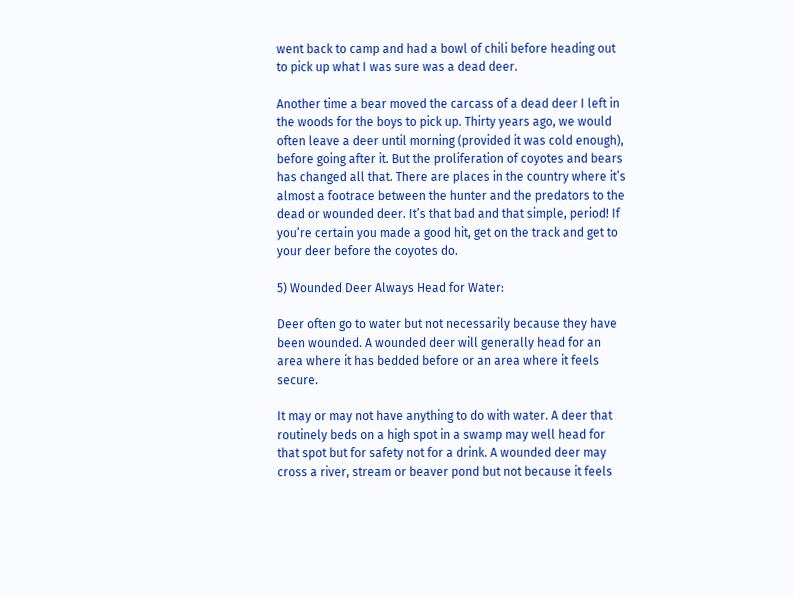went back to camp and had a bowl of chili before heading out to pick up what I was sure was a dead deer.

Another time a bear moved the carcass of a dead deer I left in the woods for the boys to pick up. Thirty years ago, we would often leave a deer until morning (provided it was cold enough), before going after it. But the proliferation of coyotes and bears has changed all that. There are places in the country where it’s almost a footrace between the hunter and the predators to the dead or wounded deer. It’s that bad and that simple, period! If you’re certain you made a good hit, get on the track and get to your deer before the coyotes do.

5) Wounded Deer Always Head for Water:

Deer often go to water but not necessarily because they have been wounded. A wounded deer will generally head for an area where it has bedded before or an area where it feels secure.

It may or may not have anything to do with water. A deer that routinely beds on a high spot in a swamp may well head for that spot but for safety not for a drink. A wounded deer may cross a river, stream or beaver pond but not because it feels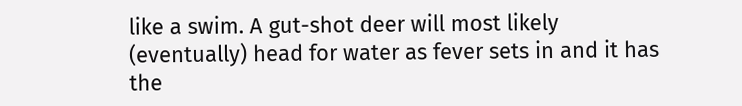like a swim. A gut-shot deer will most likely (eventually) head for water as fever sets in and it has the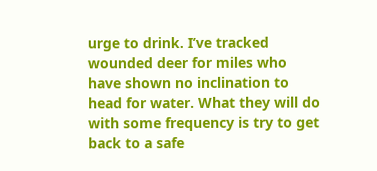urge to drink. I’ve tracked wounded deer for miles who have shown no inclination to head for water. What they will do with some frequency is try to get back to a safe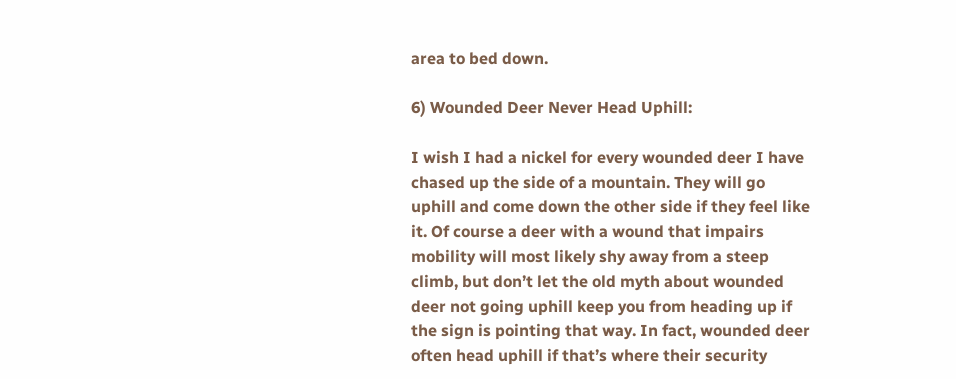area to bed down.

6) Wounded Deer Never Head Uphill:

I wish I had a nickel for every wounded deer I have chased up the side of a mountain. They will go uphill and come down the other side if they feel like it. Of course a deer with a wound that impairs mobility will most likely shy away from a steep climb, but don’t let the old myth about wounded deer not going uphill keep you from heading up if the sign is pointing that way. In fact, wounded deer often head uphill if that’s where their security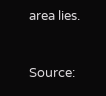area lies.



Source: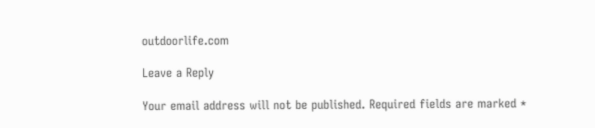outdoorlife.com

Leave a Reply

Your email address will not be published. Required fields are marked *